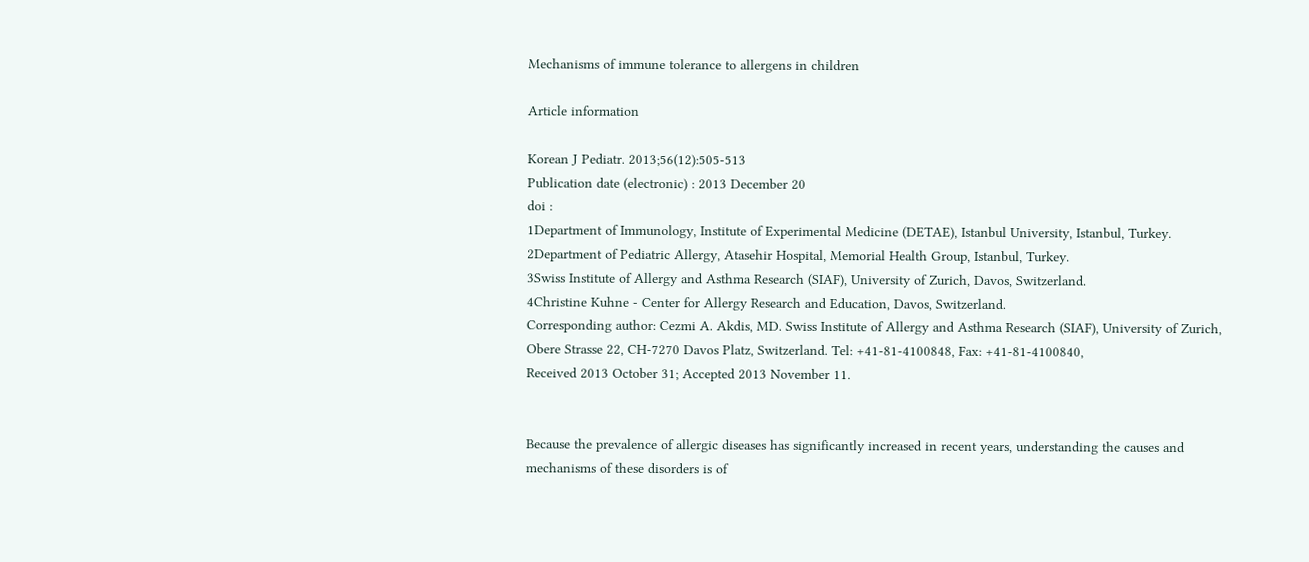Mechanisms of immune tolerance to allergens in children

Article information

Korean J Pediatr. 2013;56(12):505-513
Publication date (electronic) : 2013 December 20
doi :
1Department of Immunology, Institute of Experimental Medicine (DETAE), Istanbul University, Istanbul, Turkey.
2Department of Pediatric Allergy, Atasehir Hospital, Memorial Health Group, Istanbul, Turkey.
3Swiss Institute of Allergy and Asthma Research (SIAF), University of Zurich, Davos, Switzerland.
4Christine Kuhne - Center for Allergy Research and Education, Davos, Switzerland.
Corresponding author: Cezmi A. Akdis, MD. Swiss Institute of Allergy and Asthma Research (SIAF), University of Zurich, Obere Strasse 22, CH-7270 Davos Platz, Switzerland. Tel: +41-81-4100848, Fax: +41-81-4100840,
Received 2013 October 31; Accepted 2013 November 11.


Because the prevalence of allergic diseases has significantly increased in recent years, understanding the causes and mechanisms of these disorders is of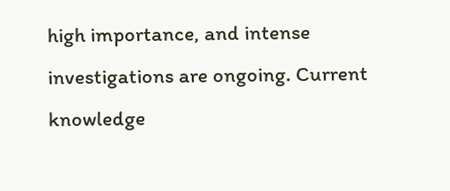high importance, and intense investigations are ongoing. Current knowledge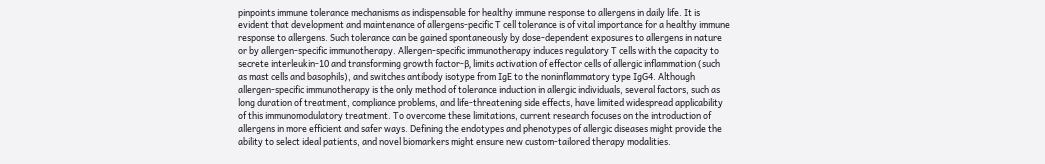pinpoints immune tolerance mechanisms as indispensable for healthy immune response to allergens in daily life. It is evident that development and maintenance of allergens-pecific T cell tolerance is of vital importance for a healthy immune response to allergens. Such tolerance can be gained spontaneously by dose-dependent exposures to allergens in nature or by allergen-specific immunotherapy. Allergen-specific immunotherapy induces regulatory T cells with the capacity to secrete interleukin-10 and transforming growth factor-β, limits activation of effector cells of allergic inflammation (such as mast cells and basophils), and switches antibody isotype from IgE to the noninflammatory type IgG4. Although allergen-specific immunotherapy is the only method of tolerance induction in allergic individuals, several factors, such as long duration of treatment, compliance problems, and life-threatening side effects, have limited widespread applicability of this immunomodulatory treatment. To overcome these limitations, current research focuses on the introduction of allergens in more efficient and safer ways. Defining the endotypes and phenotypes of allergic diseases might provide the ability to select ideal patients, and novel biomarkers might ensure new custom-tailored therapy modalities.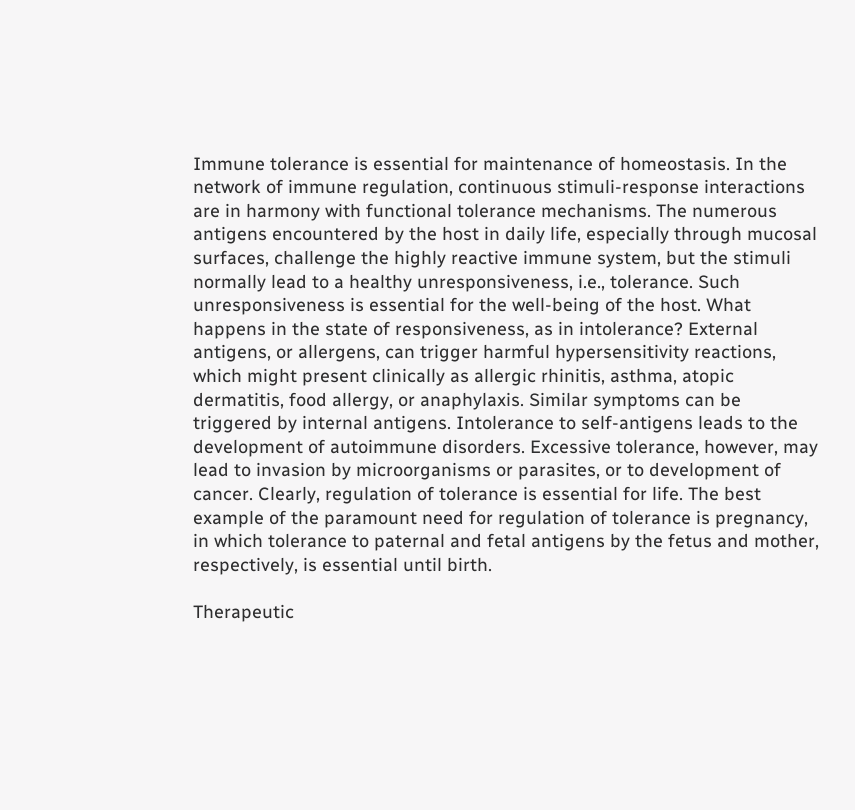Immune tolerance is essential for maintenance of homeostasis. In the network of immune regulation, continuous stimuli-response interactions are in harmony with functional tolerance mechanisms. The numerous antigens encountered by the host in daily life, especially through mucosal surfaces, challenge the highly reactive immune system, but the stimuli normally lead to a healthy unresponsiveness, i.e., tolerance. Such unresponsiveness is essential for the well-being of the host. What happens in the state of responsiveness, as in intolerance? External antigens, or allergens, can trigger harmful hypersensitivity reactions, which might present clinically as allergic rhinitis, asthma, atopic dermatitis, food allergy, or anaphylaxis. Similar symptoms can be triggered by internal antigens. Intolerance to self-antigens leads to the development of autoimmune disorders. Excessive tolerance, however, may lead to invasion by microorganisms or parasites, or to development of cancer. Clearly, regulation of tolerance is essential for life. The best example of the paramount need for regulation of tolerance is pregnancy, in which tolerance to paternal and fetal antigens by the fetus and mother, respectively, is essential until birth.

Therapeutic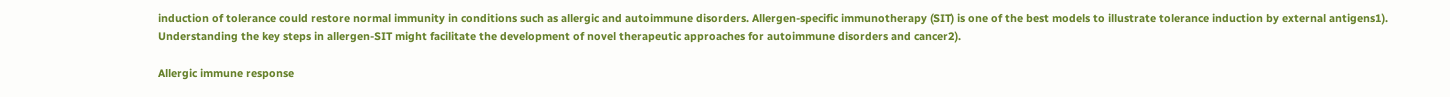induction of tolerance could restore normal immunity in conditions such as allergic and autoimmune disorders. Allergen-specific immunotherapy (SIT) is one of the best models to illustrate tolerance induction by external antigens1). Understanding the key steps in allergen-SIT might facilitate the development of novel therapeutic approaches for autoimmune disorders and cancer2).

Allergic immune response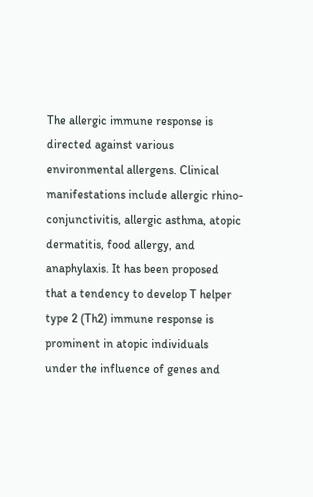The allergic immune response is directed against various environmental allergens. Clinical manifestations include allergic rhino-conjunctivitis, allergic asthma, atopic dermatitis, food allergy, and anaphylaxis. It has been proposed that a tendency to develop T helper type 2 (Th2) immune response is prominent in atopic individuals under the influence of genes and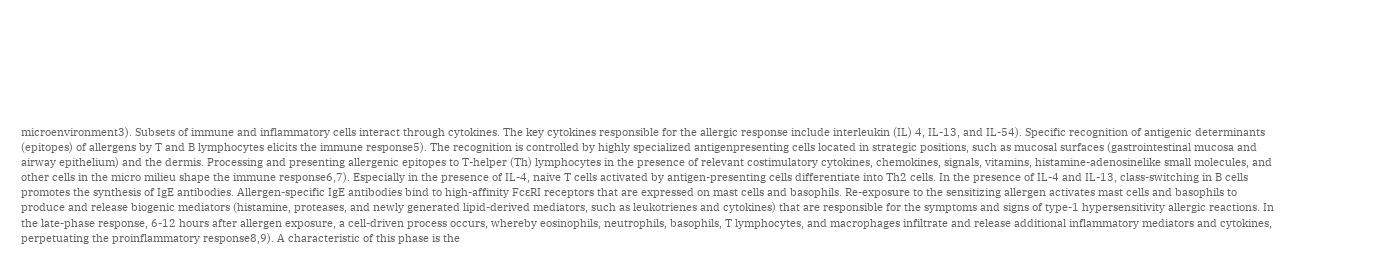microenvironment3). Subsets of immune and inflammatory cells interact through cytokines. The key cytokines responsible for the allergic response include interleukin (IL) 4, IL-13, and IL-54). Specific recognition of antigenic determinants (epitopes) of allergens by T and B lymphocytes elicits the immune response5). The recognition is controlled by highly specialized antigenpresenting cells located in strategic positions, such as mucosal surfaces (gastrointestinal mucosa and airway epithelium) and the dermis. Processing and presenting allergenic epitopes to T-helper (Th) lymphocytes in the presence of relevant costimulatory cytokines, chemokines, signals, vitamins, histamine-adenosinelike small molecules, and other cells in the micro milieu shape the immune response6,7). Especially in the presence of IL-4, naive T cells activated by antigen-presenting cells differentiate into Th2 cells. In the presence of IL-4 and IL-13, class-switching in B cells promotes the synthesis of IgE antibodies. Allergen-specific IgE antibodies bind to high-affinity FcεRI receptors that are expressed on mast cells and basophils. Re-exposure to the sensitizing allergen activates mast cells and basophils to produce and release biogenic mediators (histamine, proteases, and newly generated lipid-derived mediators, such as leukotrienes and cytokines) that are responsible for the symptoms and signs of type-1 hypersensitivity allergic reactions. In the late-phase response, 6-12 hours after allergen exposure, a cell-driven process occurs, whereby eosinophils, neutrophils, basophils, T lymphocytes, and macrophages infiltrate and release additional inflammatory mediators and cytokines, perpetuating the proinflammatory response8,9). A characteristic of this phase is the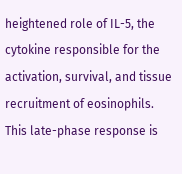heightened role of IL-5, the cytokine responsible for the activation, survival, and tissue recruitment of eosinophils. This late-phase response is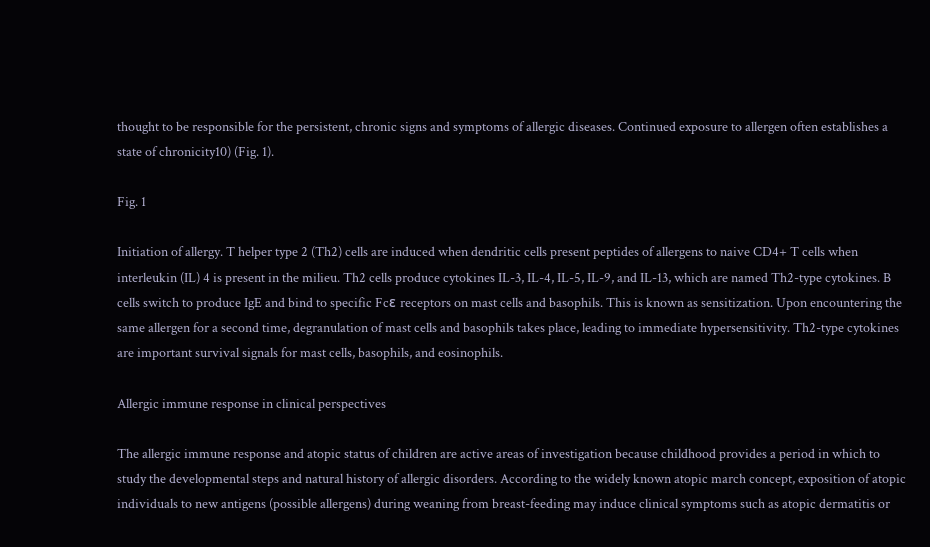thought to be responsible for the persistent, chronic signs and symptoms of allergic diseases. Continued exposure to allergen often establishes a state of chronicity10) (Fig. 1).

Fig. 1

Initiation of allergy. T helper type 2 (Th2) cells are induced when dendritic cells present peptides of allergens to naive CD4+ T cells when interleukin (IL) 4 is present in the milieu. Th2 cells produce cytokines IL-3, IL-4, IL-5, IL-9, and IL-13, which are named Th2-type cytokines. B cells switch to produce IgE and bind to specific Fcε receptors on mast cells and basophils. This is known as sensitization. Upon encountering the same allergen for a second time, degranulation of mast cells and basophils takes place, leading to immediate hypersensitivity. Th2-type cytokines are important survival signals for mast cells, basophils, and eosinophils.

Allergic immune response in clinical perspectives

The allergic immune response and atopic status of children are active areas of investigation because childhood provides a period in which to study the developmental steps and natural history of allergic disorders. According to the widely known atopic march concept, exposition of atopic individuals to new antigens (possible allergens) during weaning from breast-feeding may induce clinical symptoms such as atopic dermatitis or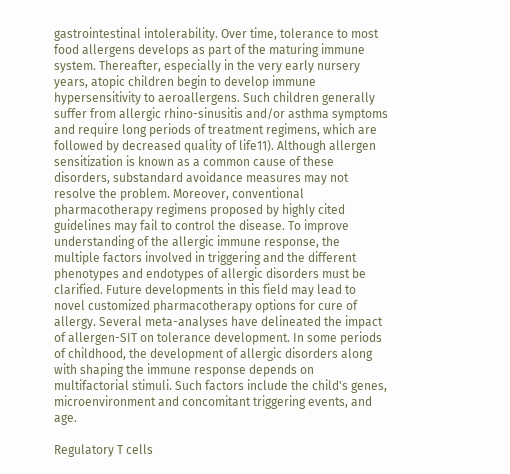gastrointestinal intolerability. Over time, tolerance to most food allergens develops as part of the maturing immune system. Thereafter, especially in the very early nursery years, atopic children begin to develop immune hypersensitivity to aeroallergens. Such children generally suffer from allergic rhino-sinusitis and/or asthma symptoms and require long periods of treatment regimens, which are followed by decreased quality of life11). Although allergen sensitization is known as a common cause of these disorders, substandard avoidance measures may not resolve the problem. Moreover, conventional pharmacotherapy regimens proposed by highly cited guidelines may fail to control the disease. To improve understanding of the allergic immune response, the multiple factors involved in triggering and the different phenotypes and endotypes of allergic disorders must be clarified. Future developments in this field may lead to novel customized pharmacotherapy options for cure of allergy. Several meta-analyses have delineated the impact of allergen-SIT on tolerance development. In some periods of childhood, the development of allergic disorders along with shaping the immune response depends on multifactorial stimuli. Such factors include the child's genes, microenvironment and concomitant triggering events, and age.

Regulatory T cells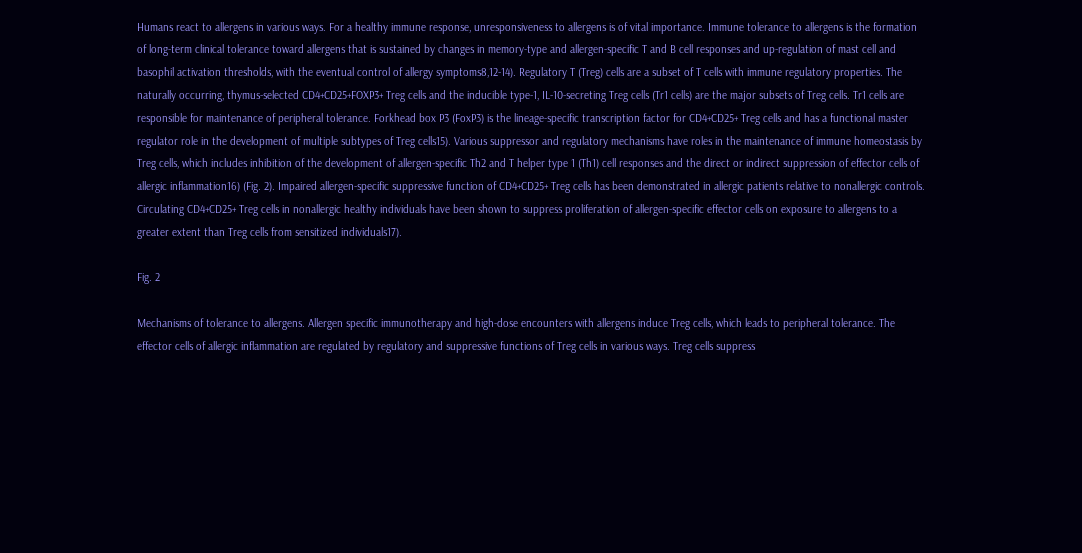Humans react to allergens in various ways. For a healthy immune response, unresponsiveness to allergens is of vital importance. Immune tolerance to allergens is the formation of long-term clinical tolerance toward allergens that is sustained by changes in memory-type and allergen-specific T and B cell responses and up-regulation of mast cell and basophil activation thresholds, with the eventual control of allergy symptoms8,12-14). Regulatory T (Treg) cells are a subset of T cells with immune regulatory properties. The naturally occurring, thymus-selected CD4+CD25+FOXP3+ Treg cells and the inducible type-1, IL-10-secreting Treg cells (Tr1 cells) are the major subsets of Treg cells. Tr1 cells are responsible for maintenance of peripheral tolerance. Forkhead box P3 (FoxP3) is the lineage-specific transcription factor for CD4+CD25+ Treg cells and has a functional master regulator role in the development of multiple subtypes of Treg cells15). Various suppressor and regulatory mechanisms have roles in the maintenance of immune homeostasis by Treg cells, which includes inhibition of the development of allergen-specific Th2 and T helper type 1 (Th1) cell responses and the direct or indirect suppression of effector cells of allergic inflammation16) (Fig. 2). Impaired allergen-specific suppressive function of CD4+CD25+ Treg cells has been demonstrated in allergic patients relative to nonallergic controls. Circulating CD4+CD25+ Treg cells in nonallergic healthy individuals have been shown to suppress proliferation of allergen-specific effector cells on exposure to allergens to a greater extent than Treg cells from sensitized individuals17).

Fig. 2

Mechanisms of tolerance to allergens. Allergen specific immunotherapy and high-dose encounters with allergens induce Treg cells, which leads to peripheral tolerance. The effector cells of allergic inflammation are regulated by regulatory and suppressive functions of Treg cells in various ways. Treg cells suppress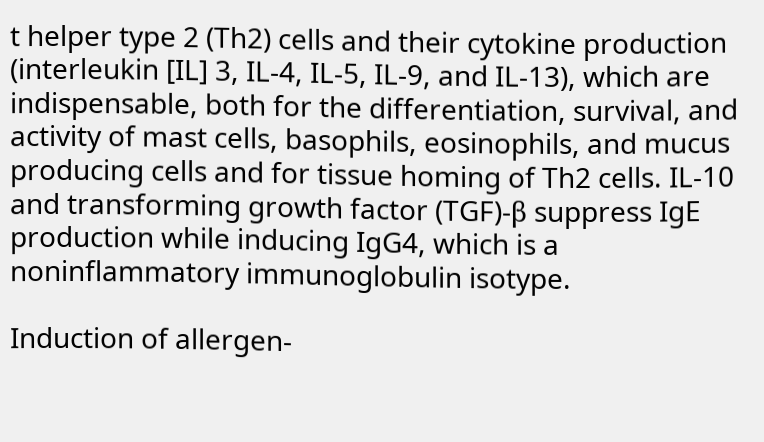t helper type 2 (Th2) cells and their cytokine production (interleukin [IL] 3, IL-4, IL-5, IL-9, and IL-13), which are indispensable, both for the differentiation, survival, and activity of mast cells, basophils, eosinophils, and mucus producing cells and for tissue homing of Th2 cells. IL-10 and transforming growth factor (TGF)-β suppress IgE production while inducing IgG4, which is a noninflammatory immunoglobulin isotype.

Induction of allergen-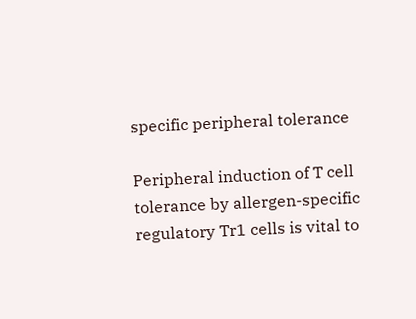specific peripheral tolerance

Peripheral induction of T cell tolerance by allergen-specific regulatory Tr1 cells is vital to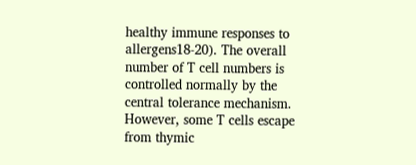healthy immune responses to allergens18-20). The overall number of T cell numbers is controlled normally by the central tolerance mechanism. However, some T cells escape from thymic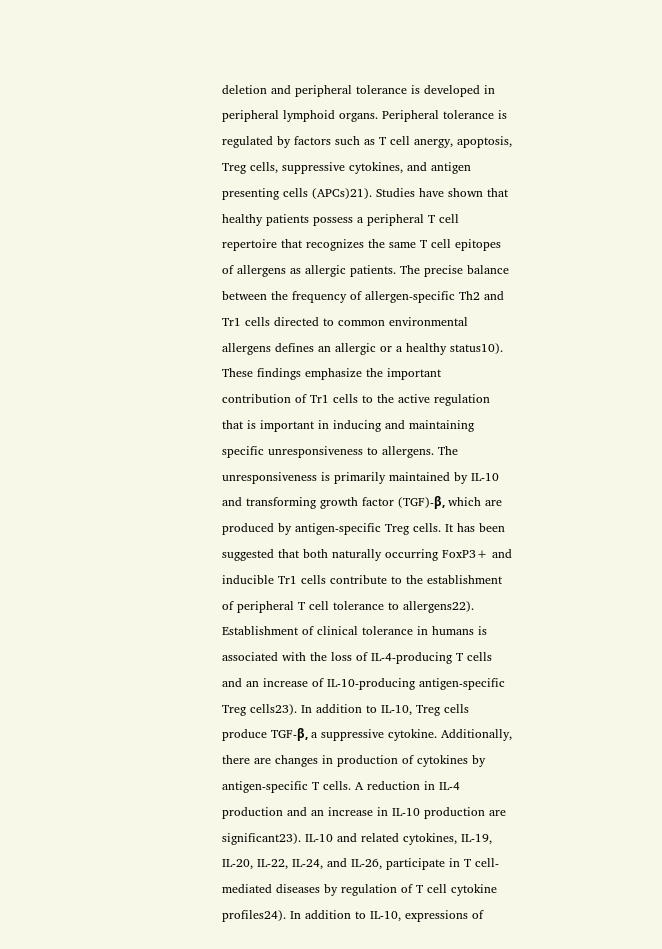deletion and peripheral tolerance is developed in peripheral lymphoid organs. Peripheral tolerance is regulated by factors such as T cell anergy, apoptosis, Treg cells, suppressive cytokines, and antigen presenting cells (APCs)21). Studies have shown that healthy patients possess a peripheral T cell repertoire that recognizes the same T cell epitopes of allergens as allergic patients. The precise balance between the frequency of allergen-specific Th2 and Tr1 cells directed to common environmental allergens defines an allergic or a healthy status10). These findings emphasize the important contribution of Tr1 cells to the active regulation that is important in inducing and maintaining specific unresponsiveness to allergens. The unresponsiveness is primarily maintained by IL-10 and transforming growth factor (TGF)-β, which are produced by antigen-specific Treg cells. It has been suggested that both naturally occurring FoxP3+ and inducible Tr1 cells contribute to the establishment of peripheral T cell tolerance to allergens22). Establishment of clinical tolerance in humans is associated with the loss of IL-4-producing T cells and an increase of IL-10-producing antigen-specific Treg cells23). In addition to IL-10, Treg cells produce TGF-β, a suppressive cytokine. Additionally, there are changes in production of cytokines by antigen-specific T cells. A reduction in IL-4 production and an increase in IL-10 production are significant23). IL-10 and related cytokines, IL-19, IL-20, IL-22, IL-24, and IL-26, participate in T cell-mediated diseases by regulation of T cell cytokine profiles24). In addition to IL-10, expressions of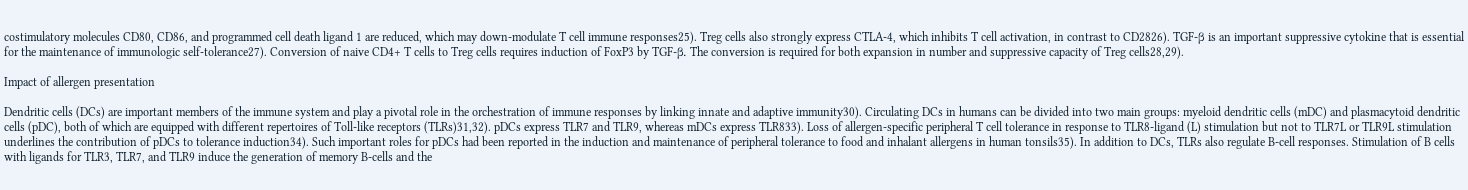costimulatory molecules CD80, CD86, and programmed cell death ligand 1 are reduced, which may down-modulate T cell immune responses25). Treg cells also strongly express CTLA-4, which inhibits T cell activation, in contrast to CD2826). TGF-β is an important suppressive cytokine that is essential for the maintenance of immunologic self-tolerance27). Conversion of naive CD4+ T cells to Treg cells requires induction of FoxP3 by TGF-β. The conversion is required for both expansion in number and suppressive capacity of Treg cells28,29).

Impact of allergen presentation

Dendritic cells (DCs) are important members of the immune system and play a pivotal role in the orchestration of immune responses by linking innate and adaptive immunity30). Circulating DCs in humans can be divided into two main groups: myeloid dendritic cells (mDC) and plasmacytoid dendritic cells (pDC), both of which are equipped with different repertoires of Toll-like receptors (TLRs)31,32). pDCs express TLR7 and TLR9, whereas mDCs express TLR833). Loss of allergen-specific peripheral T cell tolerance in response to TLR8-ligand (L) stimulation but not to TLR7L or TLR9L stimulation underlines the contribution of pDCs to tolerance induction34). Such important roles for pDCs had been reported in the induction and maintenance of peripheral tolerance to food and inhalant allergens in human tonsils35). In addition to DCs, TLRs also regulate B-cell responses. Stimulation of B cells with ligands for TLR3, TLR7, and TLR9 induce the generation of memory B-cells and the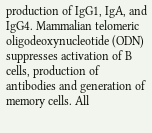production of IgG1, IgA, and IgG4. Mammalian telomeric oligodeoxynucleotide (ODN) suppresses activation of B cells, production of antibodies and generation of memory cells. All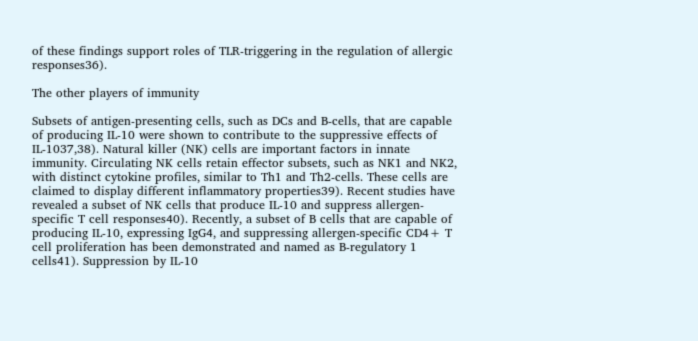of these findings support roles of TLR-triggering in the regulation of allergic responses36).

The other players of immunity

Subsets of antigen-presenting cells, such as DCs and B-cells, that are capable of producing IL-10 were shown to contribute to the suppressive effects of IL-1037,38). Natural killer (NK) cells are important factors in innate immunity. Circulating NK cells retain effector subsets, such as NK1 and NK2, with distinct cytokine profiles, similar to Th1 and Th2-cells. These cells are claimed to display different inflammatory properties39). Recent studies have revealed a subset of NK cells that produce IL-10 and suppress allergen-specific T cell responses40). Recently, a subset of B cells that are capable of producing IL-10, expressing IgG4, and suppressing allergen-specific CD4+ T cell proliferation has been demonstrated and named as B-regulatory 1 cells41). Suppression by IL-10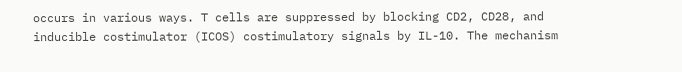occurs in various ways. T cells are suppressed by blocking CD2, CD28, and inducible costimulator (ICOS) costimulatory signals by IL-10. The mechanism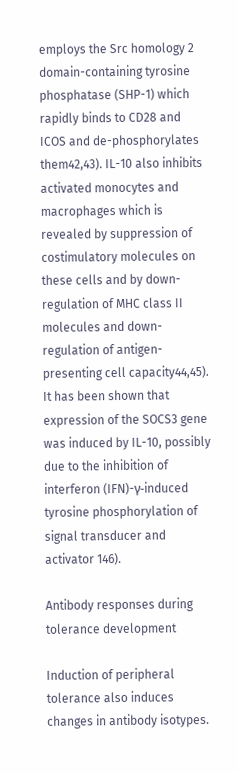employs the Src homology 2 domain-containing tyrosine phosphatase (SHP-1) which rapidly binds to CD28 and ICOS and de-phosphorylates them42,43). IL-10 also inhibits activated monocytes and macrophages which is revealed by suppression of costimulatory molecules on these cells and by down-regulation of MHC class II molecules and down-regulation of antigen-presenting cell capacity44,45). It has been shown that expression of the SOCS3 gene was induced by IL-10, possibly due to the inhibition of interferon (IFN)-γ-induced tyrosine phosphorylation of signal transducer and activator 146).

Antibody responses during tolerance development

Induction of peripheral tolerance also induces changes in antibody isotypes.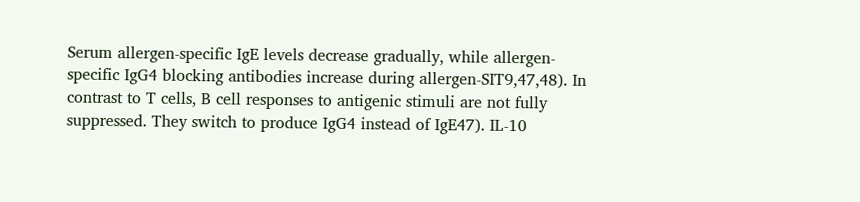Serum allergen-specific IgE levels decrease gradually, while allergen-specific IgG4 blocking antibodies increase during allergen-SIT9,47,48). In contrast to T cells, B cell responses to antigenic stimuli are not fully suppressed. They switch to produce IgG4 instead of IgE47). IL-10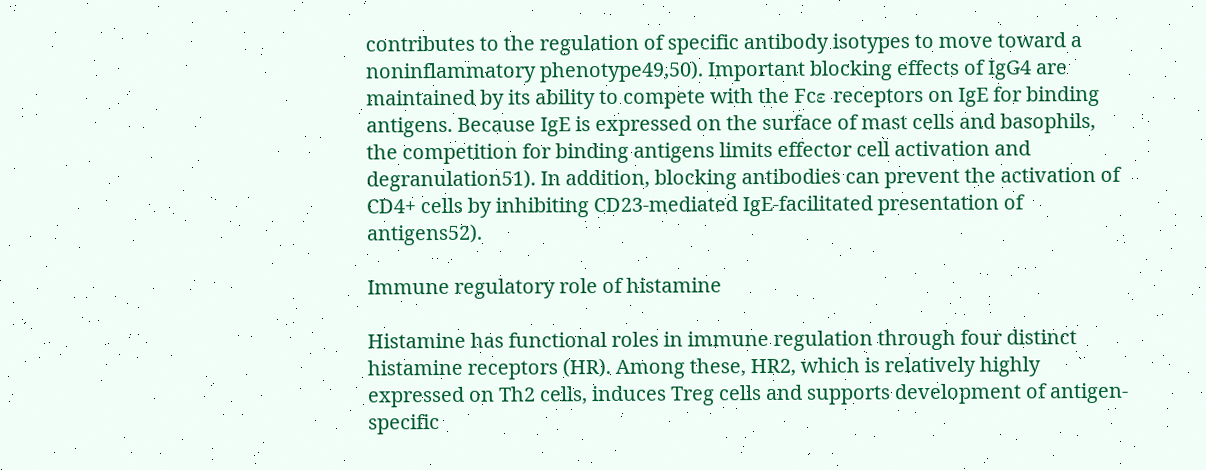contributes to the regulation of specific antibody isotypes to move toward a noninflammatory phenotype49,50). Important blocking effects of IgG4 are maintained by its ability to compete with the Fcε receptors on IgE for binding antigens. Because IgE is expressed on the surface of mast cells and basophils, the competition for binding antigens limits effector cell activation and degranulation51). In addition, blocking antibodies can prevent the activation of CD4+ cells by inhibiting CD23-mediated IgE-facilitated presentation of antigens52).

Immune regulatory role of histamine

Histamine has functional roles in immune regulation through four distinct histamine receptors (HR). Among these, HR2, which is relatively highly expressed on Th2 cells, induces Treg cells and supports development of antigen-specific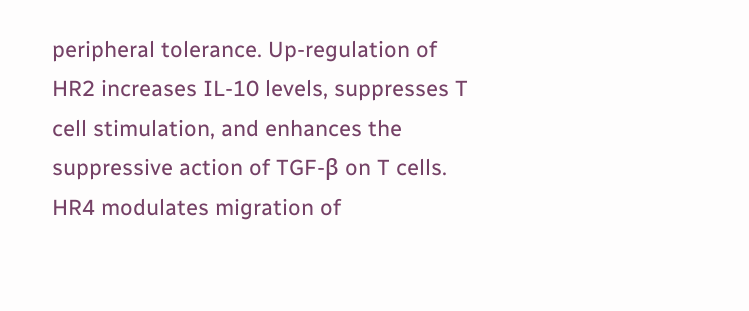peripheral tolerance. Up-regulation of HR2 increases IL-10 levels, suppresses T cell stimulation, and enhances the suppressive action of TGF-β on T cells. HR4 modulates migration of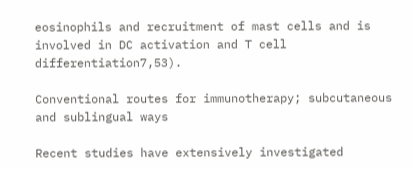eosinophils and recruitment of mast cells and is involved in DC activation and T cell differentiation7,53).

Conventional routes for immunotherapy; subcutaneous and sublingual ways

Recent studies have extensively investigated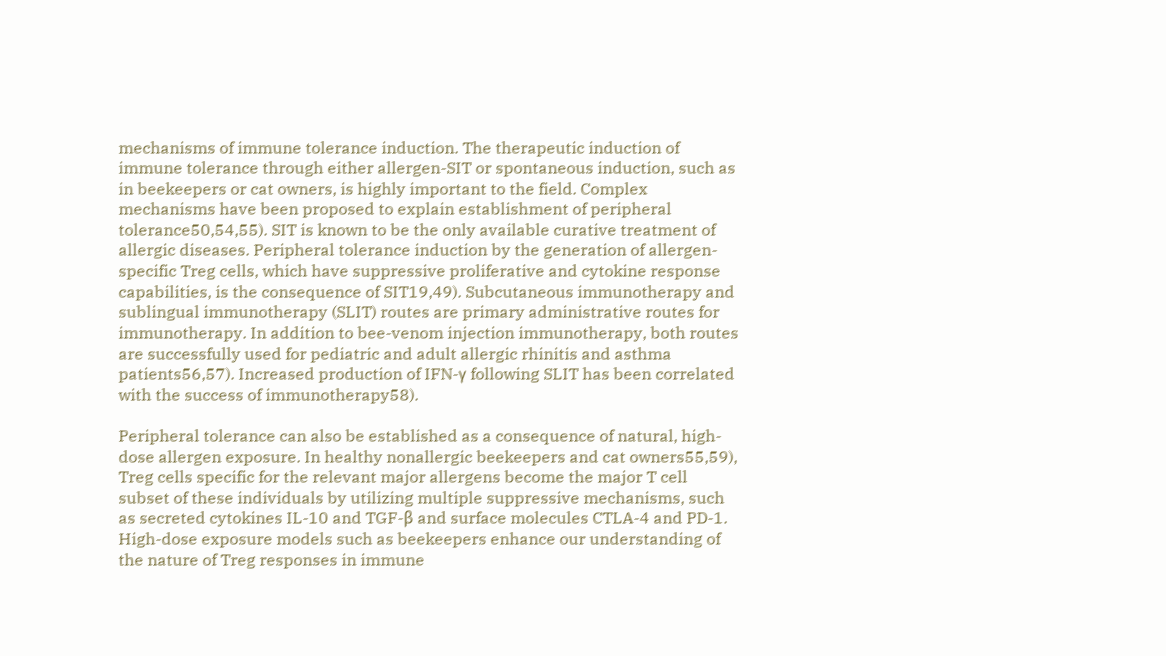mechanisms of immune tolerance induction. The therapeutic induction of immune tolerance through either allergen-SIT or spontaneous induction, such as in beekeepers or cat owners, is highly important to the field. Complex mechanisms have been proposed to explain establishment of peripheral tolerance50,54,55). SIT is known to be the only available curative treatment of allergic diseases. Peripheral tolerance induction by the generation of allergen-specific Treg cells, which have suppressive proliferative and cytokine response capabilities, is the consequence of SIT19,49). Subcutaneous immunotherapy and sublingual immunotherapy (SLIT) routes are primary administrative routes for immunotherapy. In addition to bee-venom injection immunotherapy, both routes are successfully used for pediatric and adult allergic rhinitis and asthma patients56,57). Increased production of IFN-γ following SLIT has been correlated with the success of immunotherapy58).

Peripheral tolerance can also be established as a consequence of natural, high-dose allergen exposure. In healthy nonallergic beekeepers and cat owners55,59), Treg cells specific for the relevant major allergens become the major T cell subset of these individuals by utilizing multiple suppressive mechanisms, such as secreted cytokines IL-10 and TGF-β and surface molecules CTLA-4 and PD-1. High-dose exposure models such as beekeepers enhance our understanding of the nature of Treg responses in immune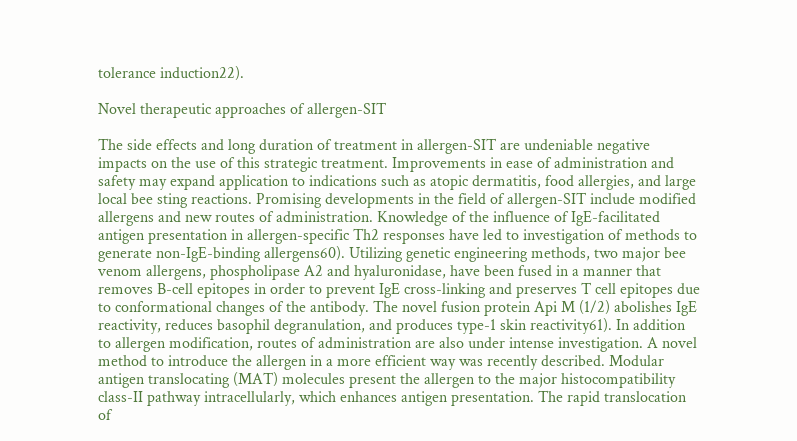tolerance induction22).

Novel therapeutic approaches of allergen-SIT

The side effects and long duration of treatment in allergen-SIT are undeniable negative impacts on the use of this strategic treatment. Improvements in ease of administration and safety may expand application to indications such as atopic dermatitis, food allergies, and large local bee sting reactions. Promising developments in the field of allergen-SIT include modified allergens and new routes of administration. Knowledge of the influence of IgE-facilitated antigen presentation in allergen-specific Th2 responses have led to investigation of methods to generate non-IgE-binding allergens60). Utilizing genetic engineering methods, two major bee venom allergens, phospholipase A2 and hyaluronidase, have been fused in a manner that removes B-cell epitopes in order to prevent IgE cross-linking and preserves T cell epitopes due to conformational changes of the antibody. The novel fusion protein Api M (1/2) abolishes IgE reactivity, reduces basophil degranulation, and produces type-1 skin reactivity61). In addition to allergen modification, routes of administration are also under intense investigation. A novel method to introduce the allergen in a more efficient way was recently described. Modular antigen translocating (MAT) molecules present the allergen to the major histocompatibility class-II pathway intracellularly, which enhances antigen presentation. The rapid translocation of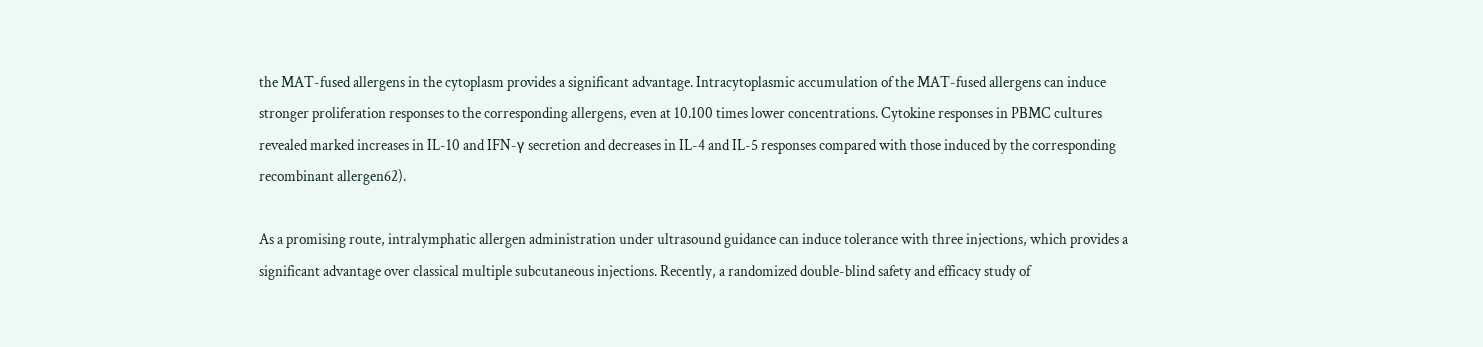the MAT-fused allergens in the cytoplasm provides a significant advantage. Intracytoplasmic accumulation of the MAT-fused allergens can induce stronger proliferation responses to the corresponding allergens, even at 10.100 times lower concentrations. Cytokine responses in PBMC cultures revealed marked increases in IL-10 and IFN-γ secretion and decreases in IL-4 and IL-5 responses compared with those induced by the corresponding recombinant allergen62).

As a promising route, intralymphatic allergen administration under ultrasound guidance can induce tolerance with three injections, which provides a significant advantage over classical multiple subcutaneous injections. Recently, a randomized double-blind safety and efficacy study of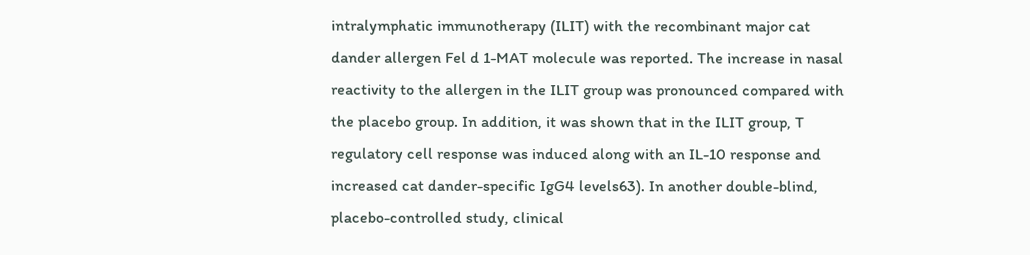intralymphatic immunotherapy (ILIT) with the recombinant major cat dander allergen Fel d 1-MAT molecule was reported. The increase in nasal reactivity to the allergen in the ILIT group was pronounced compared with the placebo group. In addition, it was shown that in the ILIT group, T regulatory cell response was induced along with an IL-10 response and increased cat dander-specific IgG4 levels63). In another double-blind, placebo-controlled study, clinical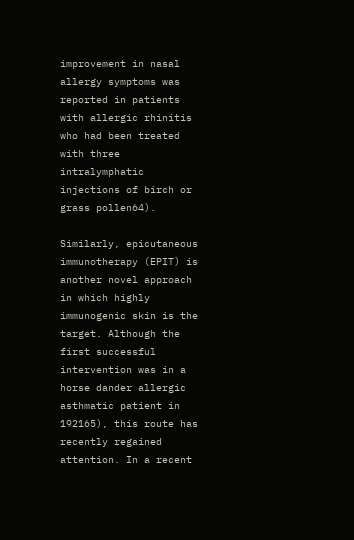improvement in nasal allergy symptoms was reported in patients with allergic rhinitis who had been treated with three intralymphatic injections of birch or grass pollen64).

Similarly, epicutaneous immunotherapy (EPIT) is another novel approach in which highly immunogenic skin is the target. Although the first successful intervention was in a horse dander allergic asthmatic patient in 192165), this route has recently regained attention. In a recent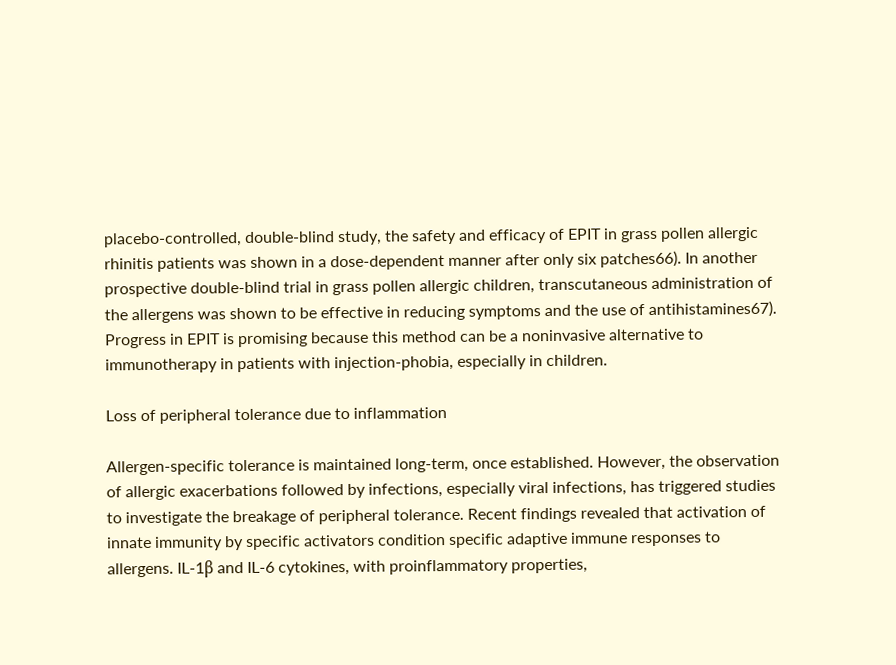placebo-controlled, double-blind study, the safety and efficacy of EPIT in grass pollen allergic rhinitis patients was shown in a dose-dependent manner after only six patches66). In another prospective double-blind trial in grass pollen allergic children, transcutaneous administration of the allergens was shown to be effective in reducing symptoms and the use of antihistamines67). Progress in EPIT is promising because this method can be a noninvasive alternative to immunotherapy in patients with injection-phobia, especially in children.

Loss of peripheral tolerance due to inflammation

Allergen-specific tolerance is maintained long-term, once established. However, the observation of allergic exacerbations followed by infections, especially viral infections, has triggered studies to investigate the breakage of peripheral tolerance. Recent findings revealed that activation of innate immunity by specific activators condition specific adaptive immune responses to allergens. IL-1β and IL-6 cytokines, with proinflammatory properties,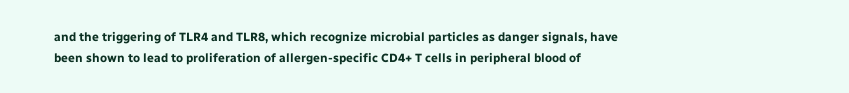and the triggering of TLR4 and TLR8, which recognize microbial particles as danger signals, have been shown to lead to proliferation of allergen-specific CD4+ T cells in peripheral blood of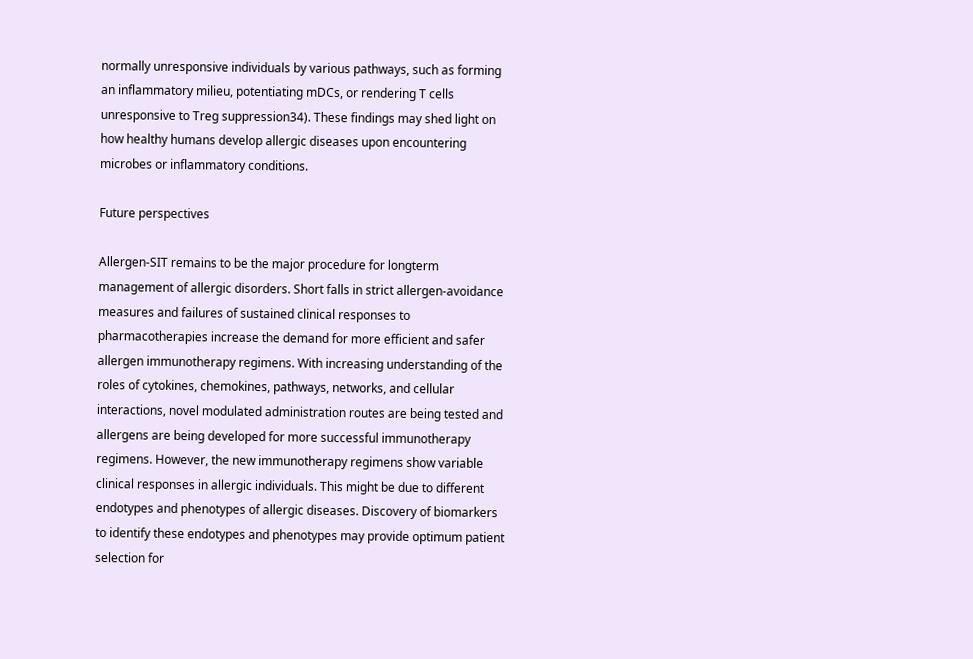normally unresponsive individuals by various pathways, such as forming an inflammatory milieu, potentiating mDCs, or rendering T cells unresponsive to Treg suppression34). These findings may shed light on how healthy humans develop allergic diseases upon encountering microbes or inflammatory conditions.

Future perspectives

Allergen-SIT remains to be the major procedure for longterm management of allergic disorders. Short falls in strict allergen-avoidance measures and failures of sustained clinical responses to pharmacotherapies increase the demand for more efficient and safer allergen immunotherapy regimens. With increasing understanding of the roles of cytokines, chemokines, pathways, networks, and cellular interactions, novel modulated administration routes are being tested and allergens are being developed for more successful immunotherapy regimens. However, the new immunotherapy regimens show variable clinical responses in allergic individuals. This might be due to different endotypes and phenotypes of allergic diseases. Discovery of biomarkers to identify these endotypes and phenotypes may provide optimum patient selection for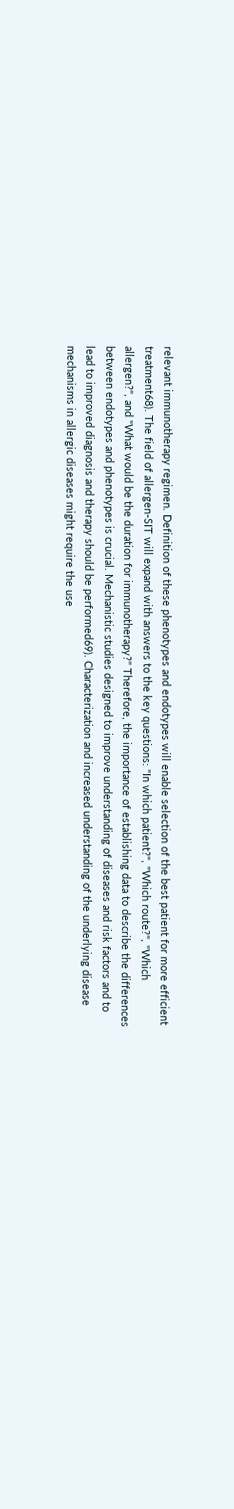relevant immunotherapy regimen. Definition of these phenotypes and endotypes will enable selection of the best patient for more efficient treatment68). The field of allergen-SIT will expand with answers to the key questions: "In which patient?", "Which route?", "Which allergen?", and "What would be the duration for immunotherapy?" Therefore, the importance of establishing data to describe the differences between endotypes and phenotypes is crucial. Mechanistic studies designed to improve understanding of diseases and risk factors and to lead to improved diagnosis and therapy should be performed69). Characterization and increased understanding of the underlying disease mechanisms in allergic diseases might require the use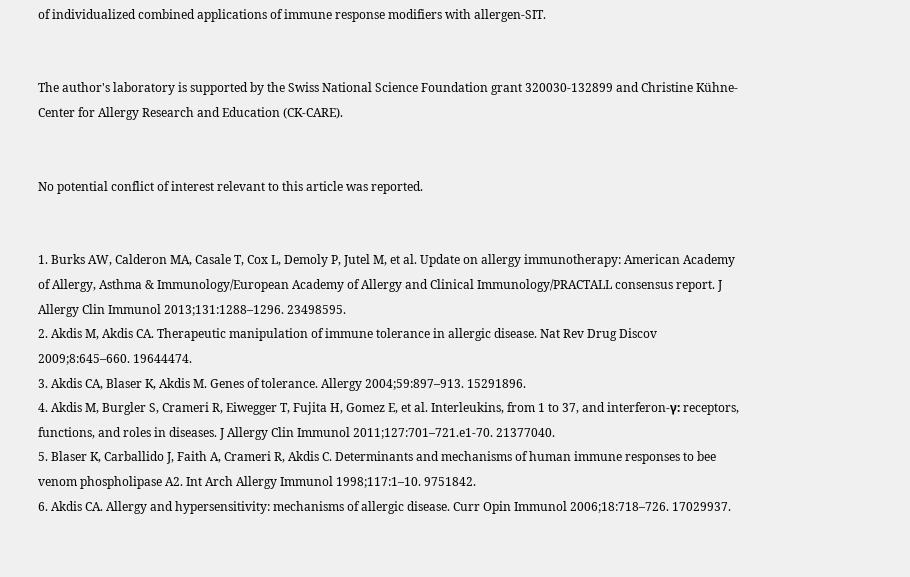of individualized combined applications of immune response modifiers with allergen-SIT.


The author's laboratory is supported by the Swiss National Science Foundation grant 320030-132899 and Christine Kühne-Center for Allergy Research and Education (CK-CARE).


No potential conflict of interest relevant to this article was reported.


1. Burks AW, Calderon MA, Casale T, Cox L, Demoly P, Jutel M, et al. Update on allergy immunotherapy: American Academy of Allergy, Asthma & Immunology/European Academy of Allergy and Clinical Immunology/PRACTALL consensus report. J Allergy Clin Immunol 2013;131:1288–1296. 23498595.
2. Akdis M, Akdis CA. Therapeutic manipulation of immune tolerance in allergic disease. Nat Rev Drug Discov 2009;8:645–660. 19644474.
3. Akdis CA, Blaser K, Akdis M. Genes of tolerance. Allergy 2004;59:897–913. 15291896.
4. Akdis M, Burgler S, Crameri R, Eiwegger T, Fujita H, Gomez E, et al. Interleukins, from 1 to 37, and interferon-γ: receptors, functions, and roles in diseases. J Allergy Clin Immunol 2011;127:701–721.e1-70. 21377040.
5. Blaser K, Carballido J, Faith A, Crameri R, Akdis C. Determinants and mechanisms of human immune responses to bee venom phospholipase A2. Int Arch Allergy Immunol 1998;117:1–10. 9751842.
6. Akdis CA. Allergy and hypersensitivity: mechanisms of allergic disease. Curr Opin Immunol 2006;18:718–726. 17029937.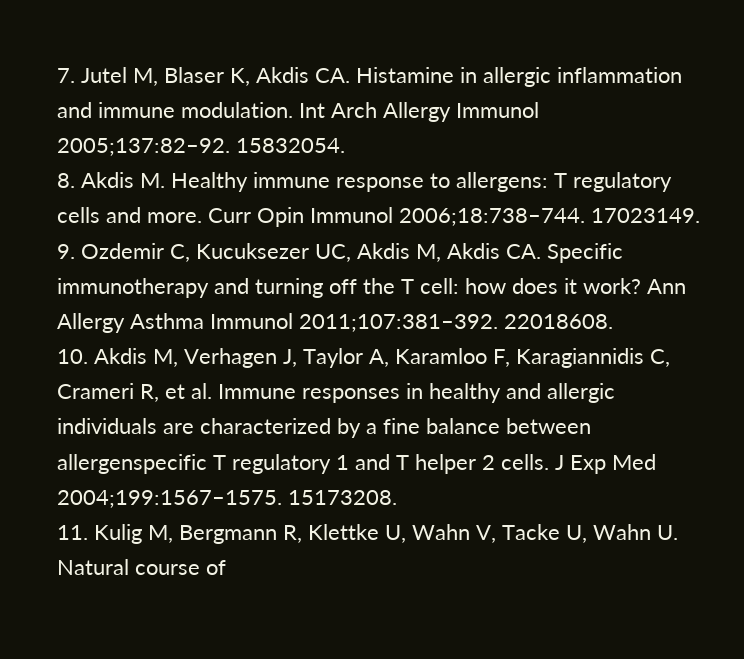7. Jutel M, Blaser K, Akdis CA. Histamine in allergic inflammation and immune modulation. Int Arch Allergy Immunol 2005;137:82–92. 15832054.
8. Akdis M. Healthy immune response to allergens: T regulatory cells and more. Curr Opin Immunol 2006;18:738–744. 17023149.
9. Ozdemir C, Kucuksezer UC, Akdis M, Akdis CA. Specific immunotherapy and turning off the T cell: how does it work? Ann Allergy Asthma Immunol 2011;107:381–392. 22018608.
10. Akdis M, Verhagen J, Taylor A, Karamloo F, Karagiannidis C, Crameri R, et al. Immune responses in healthy and allergic individuals are characterized by a fine balance between allergenspecific T regulatory 1 and T helper 2 cells. J Exp Med 2004;199:1567–1575. 15173208.
11. Kulig M, Bergmann R, Klettke U, Wahn V, Tacke U, Wahn U. Natural course of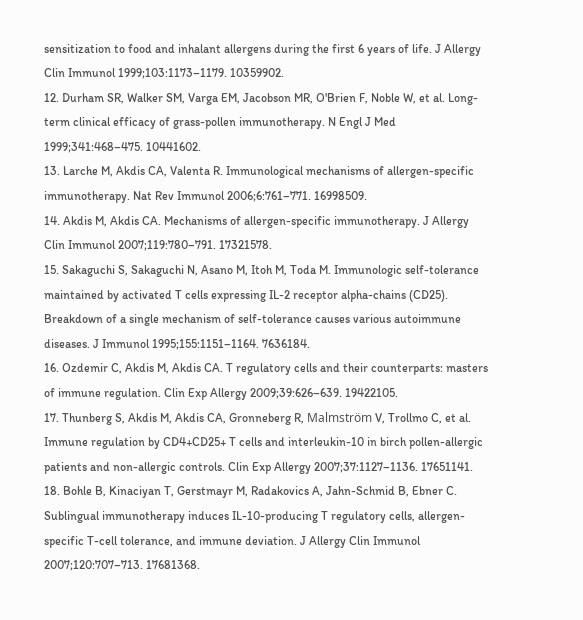sensitization to food and inhalant allergens during the first 6 years of life. J Allergy Clin Immunol 1999;103:1173–1179. 10359902.
12. Durham SR, Walker SM, Varga EM, Jacobson MR, O'Brien F, Noble W, et al. Long-term clinical efficacy of grass-pollen immunotherapy. N Engl J Med 1999;341:468–475. 10441602.
13. Larche M, Akdis CA, Valenta R. Immunological mechanisms of allergen-specific immunotherapy. Nat Rev Immunol 2006;6:761–771. 16998509.
14. Akdis M, Akdis CA. Mechanisms of allergen-specific immunotherapy. J Allergy Clin Immunol 2007;119:780–791. 17321578.
15. Sakaguchi S, Sakaguchi N, Asano M, Itoh M, Toda M. Immunologic self-tolerance maintained by activated T cells expressing IL-2 receptor alpha-chains (CD25). Breakdown of a single mechanism of self-tolerance causes various autoimmune diseases. J Immunol 1995;155:1151–1164. 7636184.
16. Ozdemir C, Akdis M, Akdis CA. T regulatory cells and their counterparts: masters of immune regulation. Clin Exp Allergy 2009;39:626–639. 19422105.
17. Thunberg S, Akdis M, Akdis CA, Gronneberg R, Malmström V, Trollmo C, et al. Immune regulation by CD4+CD25+ T cells and interleukin-10 in birch pollen-allergic patients and non-allergic controls. Clin Exp Allergy 2007;37:1127–1136. 17651141.
18. Bohle B, Kinaciyan T, Gerstmayr M, Radakovics A, Jahn-Schmid B, Ebner C. Sublingual immunotherapy induces IL-10-producing T regulatory cells, allergen-specific T-cell tolerance, and immune deviation. J Allergy Clin Immunol 2007;120:707–713. 17681368.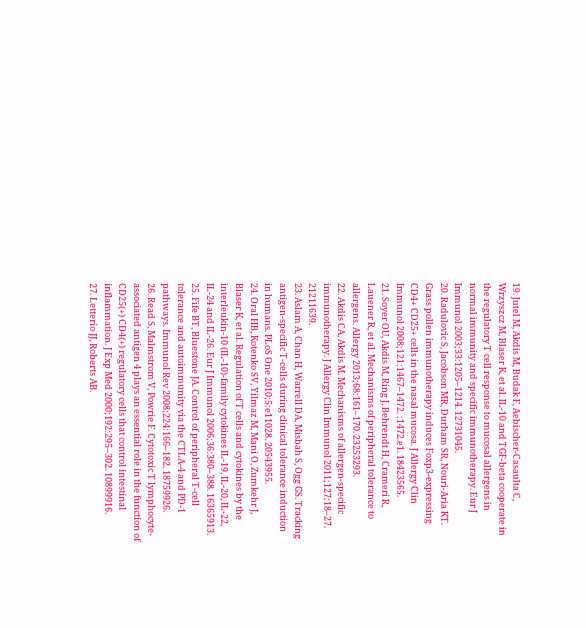19. Jutel M, Akdis M, Budak F, Aebischer-Casaulta C, Wrzyszcz M, Blaser K, et al. IL-10 and TGF-beta cooperate in the regulatory T cell response to mucosal allergens in normal immunity and specific immunotherapy. Eur J Immunol 2003;33:1205–1214. 12731045.
20. Radulovic S, Jacobson MR, Durham SR, Nouri-Aria KT. Grass pollen immunotherapy induces Foxp3-expressing CD4+ CD25+ cells in the nasal mucosa. J Allergy Clin Immunol 2008;121:1467–1472. :1472.e1. 18423565.
21. Soyer OU, Akdis M, Ring J, Behrendt H, Crameri R, Lauener R, et al. Mechanisms of peripheral tolerance to allergens. Allergy 2013;68:161–170. 23253293.
22. Akdis CA, Akdis M. Mechanisms of allergen-specific immunotherapy. J Allergy Clin Immunol 2011;127:18–27. 21211639.
23. Aslam A, Chan H, Warrell DA, Misbah S, Ogg GS. Tracking antigen-specific T-cells during clinical tolerance induction in humans. PLoS One 2010;5:e11028. 20543955.
24. Oral HB, Kotenko SV, Yilmaz M, Mani O, Zumkehr J, Blaser K, et al. Regulation of T cells and cytokines by the interleukin-10 (IL-10)-family cytokines IL-19, IL-20, IL-22, IL-24 and IL-26. Eur J Immunol 2006;36:380–388. 16365913.
25. Fife BT, Bluestone JA. Control of peripheral T-cell tolerance and autoimmunity via the CTLA-4 and PD-1 pathways. Immunol Rev 2008;224:166–182. 18759926.
26. Read S, Malmstrom V, Powrie F. Cytotoxic T lymphocyte-associated antigen 4 plays an essential role in the function of CD25(+) CD4(+) regulatory cells that control intestinal inflammation. J Exp Med 2000;192:295–302. 10899916.
27. Letterio JJ, Roberts AB.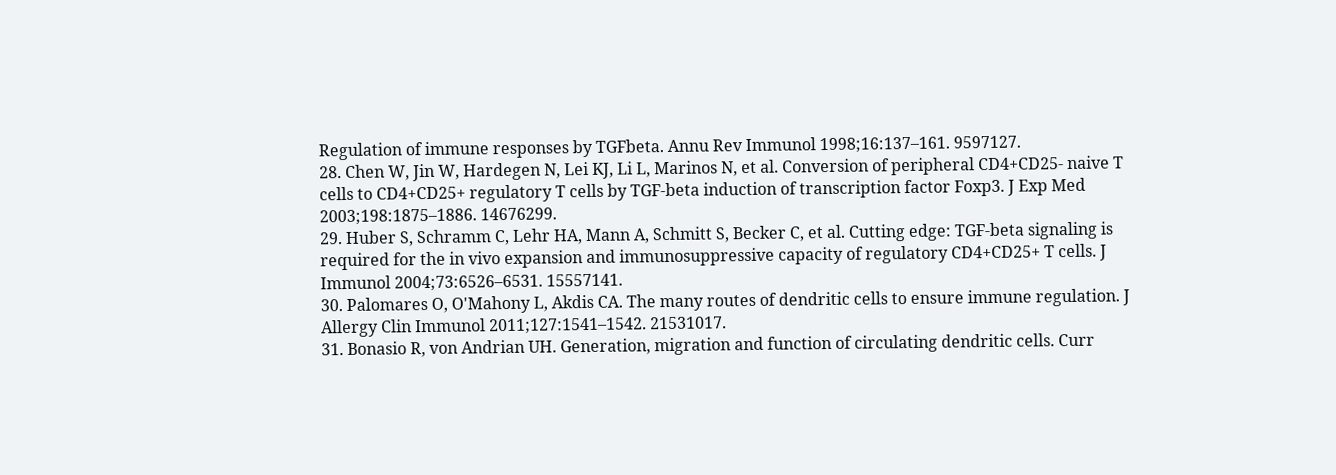Regulation of immune responses by TGFbeta. Annu Rev Immunol 1998;16:137–161. 9597127.
28. Chen W, Jin W, Hardegen N, Lei KJ, Li L, Marinos N, et al. Conversion of peripheral CD4+CD25- naive T cells to CD4+CD25+ regulatory T cells by TGF-beta induction of transcription factor Foxp3. J Exp Med 2003;198:1875–1886. 14676299.
29. Huber S, Schramm C, Lehr HA, Mann A, Schmitt S, Becker C, et al. Cutting edge: TGF-beta signaling is required for the in vivo expansion and immunosuppressive capacity of regulatory CD4+CD25+ T cells. J Immunol 2004;73:6526–6531. 15557141.
30. Palomares O, O'Mahony L, Akdis CA. The many routes of dendritic cells to ensure immune regulation. J Allergy Clin Immunol 2011;127:1541–1542. 21531017.
31. Bonasio R, von Andrian UH. Generation, migration and function of circulating dendritic cells. Curr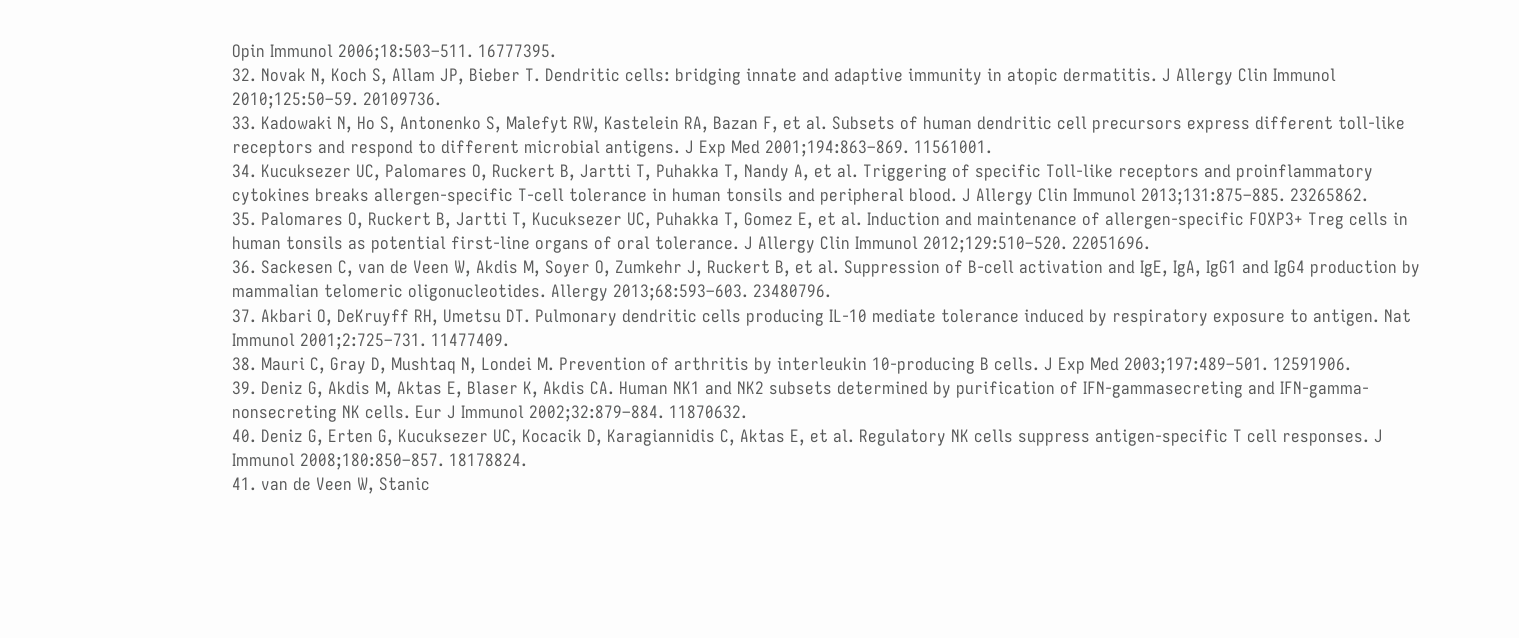Opin Immunol 2006;18:503–511. 16777395.
32. Novak N, Koch S, Allam JP, Bieber T. Dendritic cells: bridging innate and adaptive immunity in atopic dermatitis. J Allergy Clin Immunol 2010;125:50–59. 20109736.
33. Kadowaki N, Ho S, Antonenko S, Malefyt RW, Kastelein RA, Bazan F, et al. Subsets of human dendritic cell precursors express different toll-like receptors and respond to different microbial antigens. J Exp Med 2001;194:863–869. 11561001.
34. Kucuksezer UC, Palomares O, Ruckert B, Jartti T, Puhakka T, Nandy A, et al. Triggering of specific Toll-like receptors and proinflammatory cytokines breaks allergen-specific T-cell tolerance in human tonsils and peripheral blood. J Allergy Clin Immunol 2013;131:875–885. 23265862.
35. Palomares O, Ruckert B, Jartti T, Kucuksezer UC, Puhakka T, Gomez E, et al. Induction and maintenance of allergen-specific FOXP3+ Treg cells in human tonsils as potential first-line organs of oral tolerance. J Allergy Clin Immunol 2012;129:510–520. 22051696.
36. Sackesen C, van de Veen W, Akdis M, Soyer O, Zumkehr J, Ruckert B, et al. Suppression of B-cell activation and IgE, IgA, IgG1 and IgG4 production by mammalian telomeric oligonucleotides. Allergy 2013;68:593–603. 23480796.
37. Akbari O, DeKruyff RH, Umetsu DT. Pulmonary dendritic cells producing IL-10 mediate tolerance induced by respiratory exposure to antigen. Nat Immunol 2001;2:725–731. 11477409.
38. Mauri C, Gray D, Mushtaq N, Londei M. Prevention of arthritis by interleukin 10-producing B cells. J Exp Med 2003;197:489–501. 12591906.
39. Deniz G, Akdis M, Aktas E, Blaser K, Akdis CA. Human NK1 and NK2 subsets determined by purification of IFN-gammasecreting and IFN-gamma-nonsecreting NK cells. Eur J Immunol 2002;32:879–884. 11870632.
40. Deniz G, Erten G, Kucuksezer UC, Kocacik D, Karagiannidis C, Aktas E, et al. Regulatory NK cells suppress antigen-specific T cell responses. J Immunol 2008;180:850–857. 18178824.
41. van de Veen W, Stanic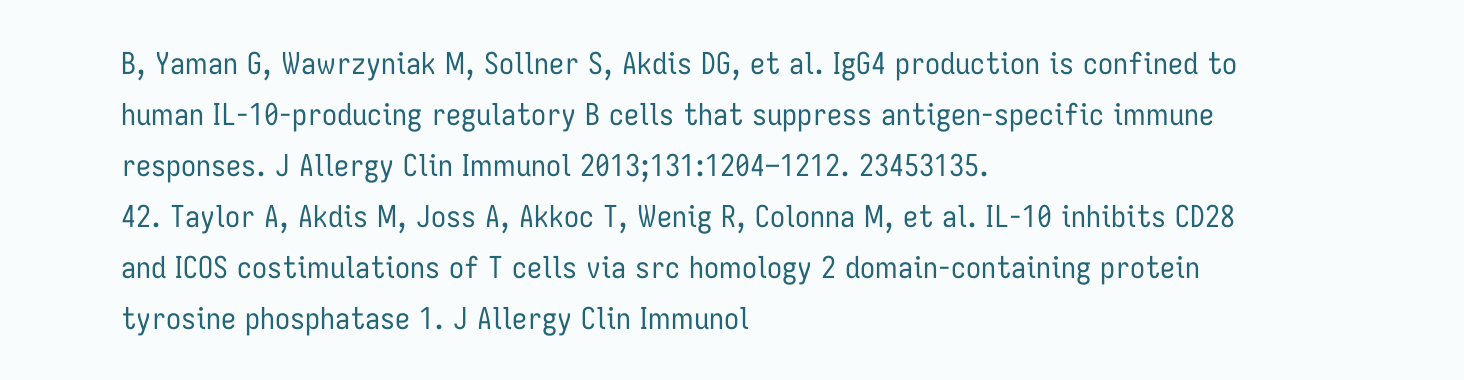B, Yaman G, Wawrzyniak M, Sollner S, Akdis DG, et al. IgG4 production is confined to human IL-10-producing regulatory B cells that suppress antigen-specific immune responses. J Allergy Clin Immunol 2013;131:1204–1212. 23453135.
42. Taylor A, Akdis M, Joss A, Akkoc T, Wenig R, Colonna M, et al. IL-10 inhibits CD28 and ICOS costimulations of T cells via src homology 2 domain-containing protein tyrosine phosphatase 1. J Allergy Clin Immunol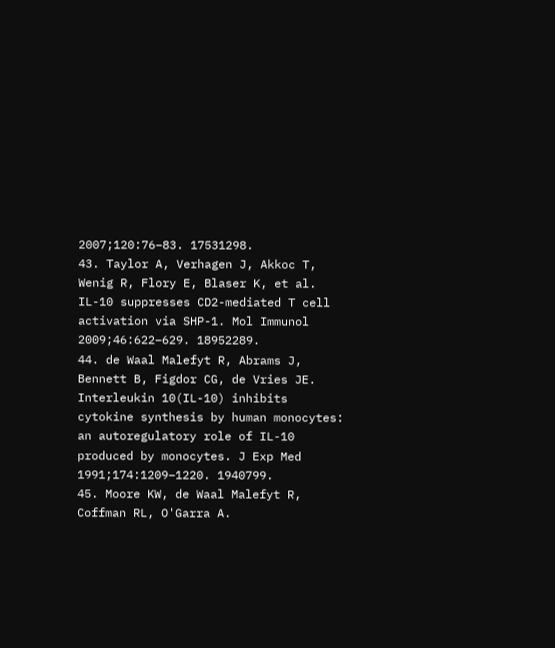2007;120:76–83. 17531298.
43. Taylor A, Verhagen J, Akkoc T, Wenig R, Flory E, Blaser K, et al. IL-10 suppresses CD2-mediated T cell activation via SHP-1. Mol Immunol 2009;46:622–629. 18952289.
44. de Waal Malefyt R, Abrams J, Bennett B, Figdor CG, de Vries JE. Interleukin 10(IL-10) inhibits cytokine synthesis by human monocytes: an autoregulatory role of IL-10 produced by monocytes. J Exp Med 1991;174:1209–1220. 1940799.
45. Moore KW, de Waal Malefyt R, Coffman RL, O'Garra A.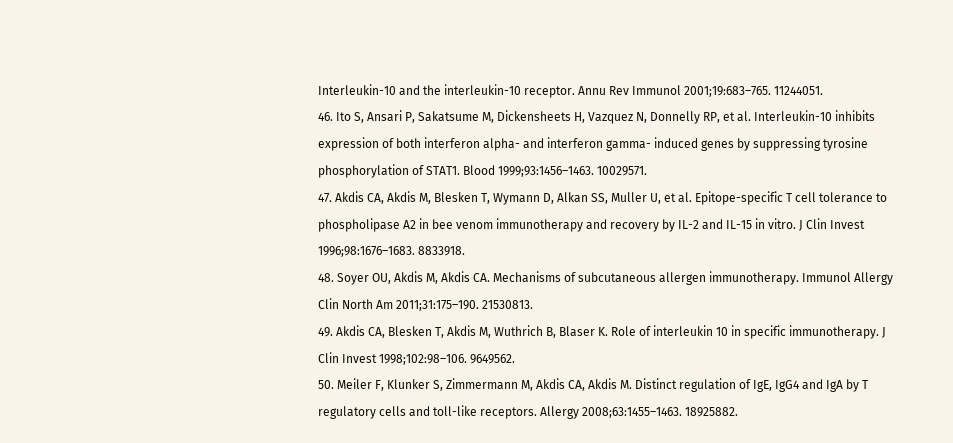Interleukin-10 and the interleukin-10 receptor. Annu Rev Immunol 2001;19:683–765. 11244051.
46. Ito S, Ansari P, Sakatsume M, Dickensheets H, Vazquez N, Donnelly RP, et al. Interleukin-10 inhibits expression of both interferon alpha- and interferon gamma- induced genes by suppressing tyrosine phosphorylation of STAT1. Blood 1999;93:1456–1463. 10029571.
47. Akdis CA, Akdis M, Blesken T, Wymann D, Alkan SS, Muller U, et al. Epitope-specific T cell tolerance to phospholipase A2 in bee venom immunotherapy and recovery by IL-2 and IL-15 in vitro. J Clin Invest 1996;98:1676–1683. 8833918.
48. Soyer OU, Akdis M, Akdis CA. Mechanisms of subcutaneous allergen immunotherapy. Immunol Allergy Clin North Am 2011;31:175–190. 21530813.
49. Akdis CA, Blesken T, Akdis M, Wuthrich B, Blaser K. Role of interleukin 10 in specific immunotherapy. J Clin Invest 1998;102:98–106. 9649562.
50. Meiler F, Klunker S, Zimmermann M, Akdis CA, Akdis M. Distinct regulation of IgE, IgG4 and IgA by T regulatory cells and toll-like receptors. Allergy 2008;63:1455–1463. 18925882.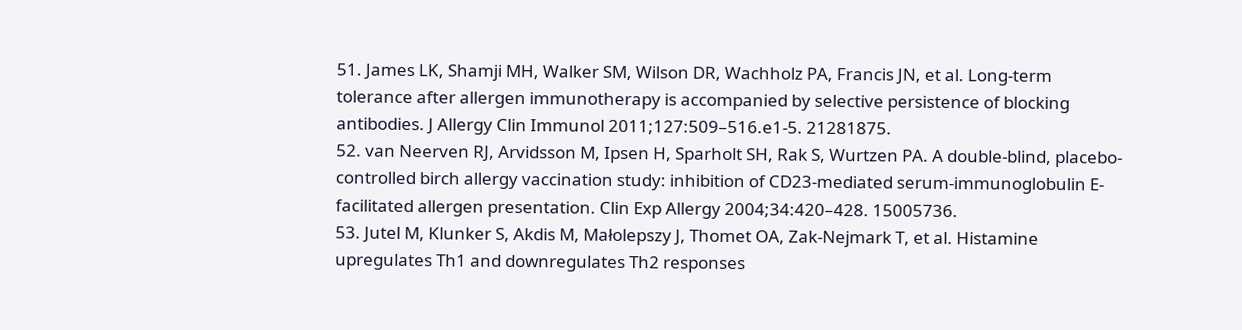51. James LK, Shamji MH, Walker SM, Wilson DR, Wachholz PA, Francis JN, et al. Long-term tolerance after allergen immunotherapy is accompanied by selective persistence of blocking antibodies. J Allergy Clin Immunol 2011;127:509–516.e1-5. 21281875.
52. van Neerven RJ, Arvidsson M, Ipsen H, Sparholt SH, Rak S, Wurtzen PA. A double-blind, placebo-controlled birch allergy vaccination study: inhibition of CD23-mediated serum-immunoglobulin E-facilitated allergen presentation. Clin Exp Allergy 2004;34:420–428. 15005736.
53. Jutel M, Klunker S, Akdis M, Małolepszy J, Thomet OA, Zak-Nejmark T, et al. Histamine upregulates Th1 and downregulates Th2 responses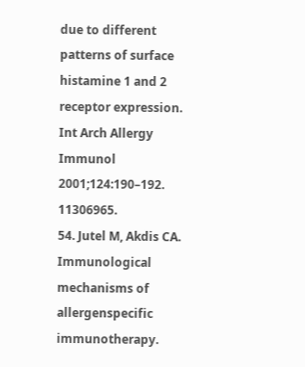due to different patterns of surface histamine 1 and 2 receptor expression. Int Arch Allergy Immunol 2001;124:190–192. 11306965.
54. Jutel M, Akdis CA. Immunological mechanisms of allergenspecific immunotherapy.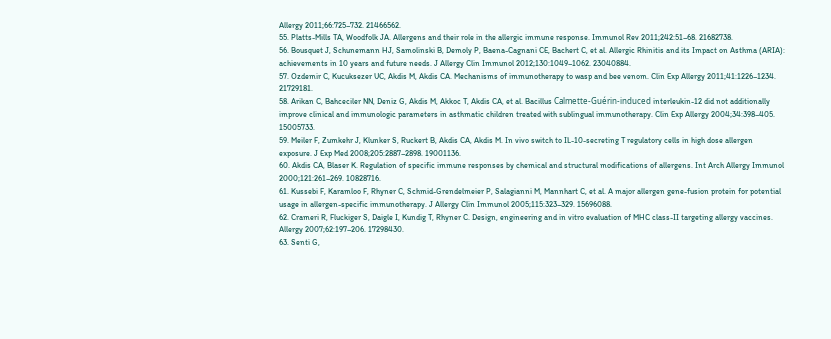Allergy 2011;66:725–732. 21466562.
55. Platts-Mills TA, Woodfolk JA. Allergens and their role in the allergic immune response. Immunol Rev 2011;242:51–68. 21682738.
56. Bousquet J, Schunemann HJ, Samolinski B, Demoly P, Baena-Cagnani CE, Bachert C, et al. Allergic Rhinitis and its Impact on Asthma (ARIA): achievements in 10 years and future needs. J Allergy Clin Immunol 2012;130:1049–1062. 23040884.
57. Ozdemir C, Kucuksezer UC, Akdis M, Akdis CA. Mechanisms of immunotherapy to wasp and bee venom. Clin Exp Allergy 2011;41:1226–1234. 21729181.
58. Arikan C, Bahceciler NN, Deniz G, Akdis M, Akkoc T, Akdis CA, et al. Bacillus Calmette-Guérin-induced interleukin-12 did not additionally improve clinical and immunologic parameters in asthmatic children treated with sublingual immunotherapy. Clin Exp Allergy 2004;34:398–405. 15005733.
59. Meiler F, Zumkehr J, Klunker S, Ruckert B, Akdis CA, Akdis M. In vivo switch to IL-10-secreting T regulatory cells in high dose allergen exposure. J Exp Med 2008;205:2887–2898. 19001136.
60. Akdis CA, Blaser K. Regulation of specific immune responses by chemical and structural modifications of allergens. Int Arch Allergy Immunol 2000;121:261–269. 10828716.
61. Kussebi F, Karamloo F, Rhyner C, Schmid-Grendelmeier P, Salagianni M, Mannhart C, et al. A major allergen gene-fusion protein for potential usage in allergen-specific immunotherapy. J Allergy Clin Immunol 2005;115:323–329. 15696088.
62. Crameri R, Fluckiger S, Daigle I, Kundig T, Rhyner C. Design, engineering and in vitro evaluation of MHC class-II targeting allergy vaccines. Allergy 2007;62:197–206. 17298430.
63. Senti G,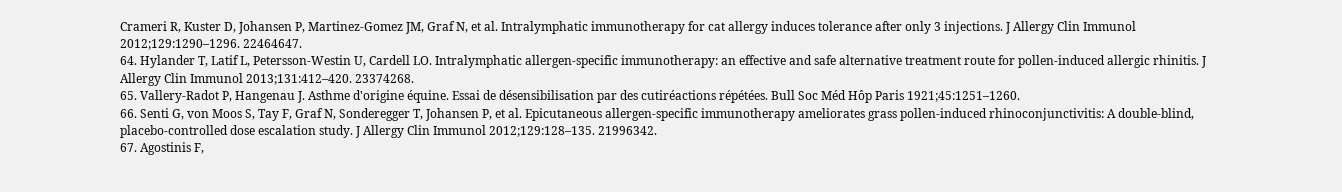Crameri R, Kuster D, Johansen P, Martinez-Gomez JM, Graf N, et al. Intralymphatic immunotherapy for cat allergy induces tolerance after only 3 injections. J Allergy Clin Immunol 2012;129:1290–1296. 22464647.
64. Hylander T, Latif L, Petersson-Westin U, Cardell LO. Intralymphatic allergen-specific immunotherapy: an effective and safe alternative treatment route for pollen-induced allergic rhinitis. J Allergy Clin Immunol 2013;131:412–420. 23374268.
65. Vallery-Radot P, Hangenau J. Asthme d'origine équine. Essai de désensibilisation par des cutiréactions répétées. Bull Soc Méd Hôp Paris 1921;45:1251–1260.
66. Senti G, von Moos S, Tay F, Graf N, Sonderegger T, Johansen P, et al. Epicutaneous allergen-specific immunotherapy ameliorates grass pollen-induced rhinoconjunctivitis: A double-blind, placebo-controlled dose escalation study. J Allergy Clin Immunol 2012;129:128–135. 21996342.
67. Agostinis F,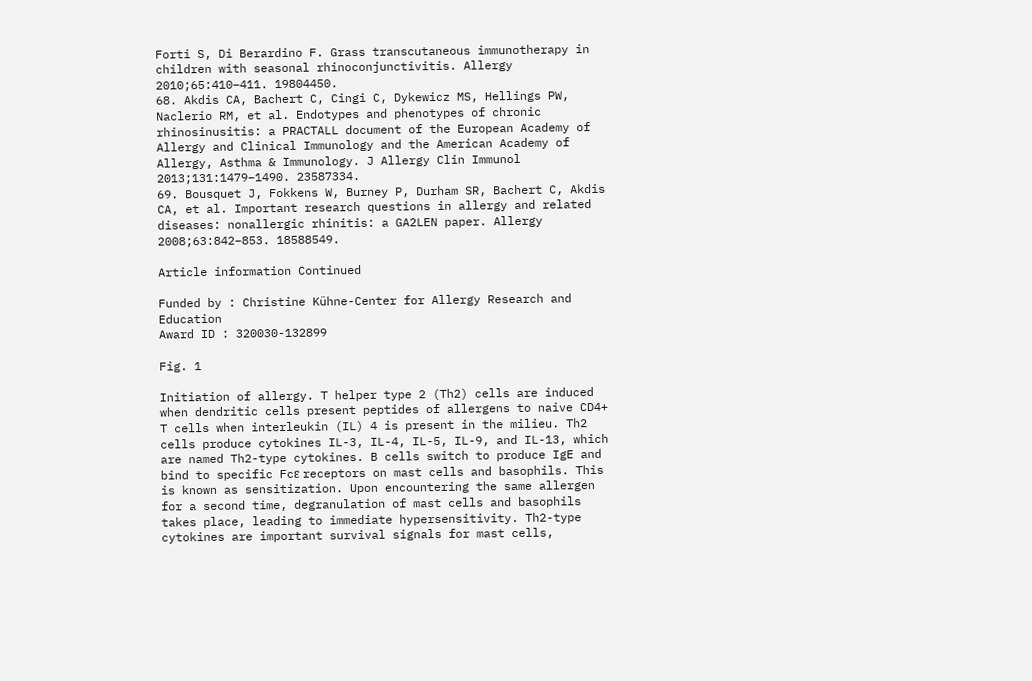Forti S, Di Berardino F. Grass transcutaneous immunotherapy in children with seasonal rhinoconjunctivitis. Allergy 2010;65:410–411. 19804450.
68. Akdis CA, Bachert C, Cingi C, Dykewicz MS, Hellings PW, Naclerio RM, et al. Endotypes and phenotypes of chronic rhinosinusitis: a PRACTALL document of the European Academy of Allergy and Clinical Immunology and the American Academy of Allergy, Asthma & Immunology. J Allergy Clin Immunol 2013;131:1479–1490. 23587334.
69. Bousquet J, Fokkens W, Burney P, Durham SR, Bachert C, Akdis CA, et al. Important research questions in allergy and related diseases: nonallergic rhinitis: a GA2LEN paper. Allergy 2008;63:842–853. 18588549.

Article information Continued

Funded by : Christine Kühne-Center for Allergy Research and Education
Award ID : 320030-132899

Fig. 1

Initiation of allergy. T helper type 2 (Th2) cells are induced when dendritic cells present peptides of allergens to naive CD4+ T cells when interleukin (IL) 4 is present in the milieu. Th2 cells produce cytokines IL-3, IL-4, IL-5, IL-9, and IL-13, which are named Th2-type cytokines. B cells switch to produce IgE and bind to specific Fcε receptors on mast cells and basophils. This is known as sensitization. Upon encountering the same allergen for a second time, degranulation of mast cells and basophils takes place, leading to immediate hypersensitivity. Th2-type cytokines are important survival signals for mast cells,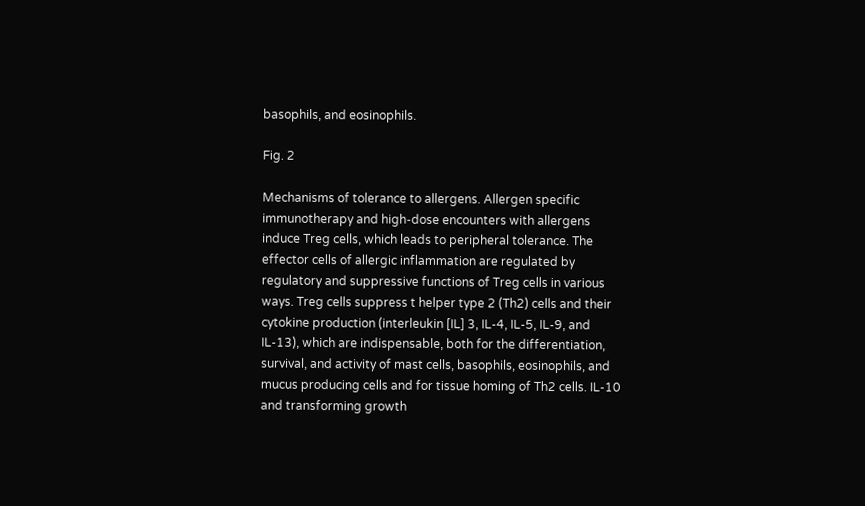basophils, and eosinophils.

Fig. 2

Mechanisms of tolerance to allergens. Allergen specific immunotherapy and high-dose encounters with allergens induce Treg cells, which leads to peripheral tolerance. The effector cells of allergic inflammation are regulated by regulatory and suppressive functions of Treg cells in various ways. Treg cells suppress t helper type 2 (Th2) cells and their cytokine production (interleukin [IL] 3, IL-4, IL-5, IL-9, and IL-13), which are indispensable, both for the differentiation, survival, and activity of mast cells, basophils, eosinophils, and mucus producing cells and for tissue homing of Th2 cells. IL-10 and transforming growth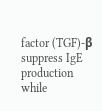factor (TGF)-β suppress IgE production while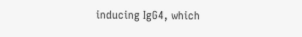inducing IgG4, which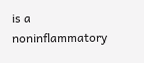is a noninflammatory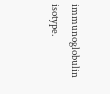immunoglobulin isotype.